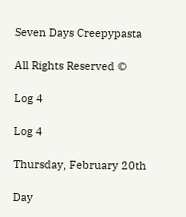Seven Days Creepypasta

All Rights Reserved ©

Log 4

Log 4

Thursday, February 20th

Day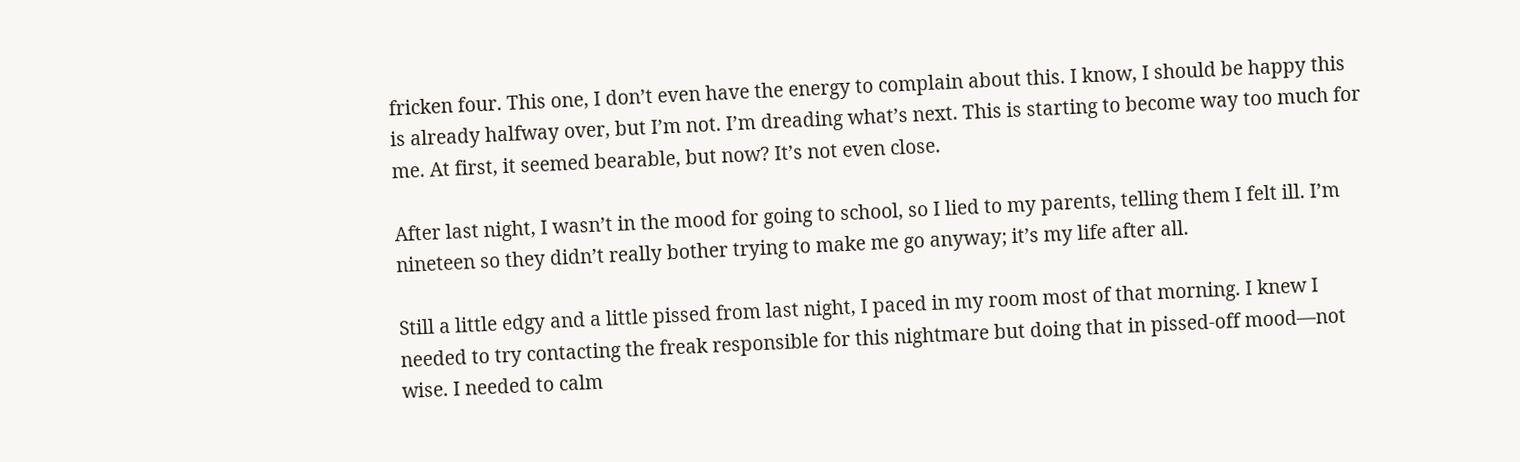fricken four. This one, I don’t even have the energy to complain about this. I know, I should be happy this is already halfway over, but I’m not. I’m dreading what’s next. This is starting to become way too much for me. At first, it seemed bearable, but now? It’s not even close.

After last night, I wasn’t in the mood for going to school, so I lied to my parents, telling them I felt ill. I’m nineteen so they didn’t really bother trying to make me go anyway; it’s my life after all.

Still a little edgy and a little pissed from last night, I paced in my room most of that morning. I knew I needed to try contacting the freak responsible for this nightmare but doing that in pissed-off mood—not wise. I needed to calm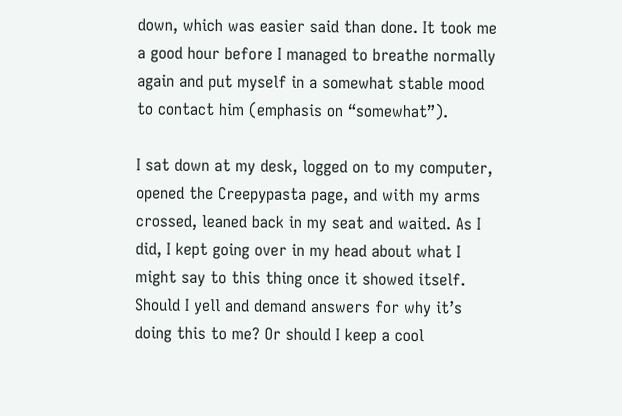down, which was easier said than done. It took me a good hour before I managed to breathe normally again and put myself in a somewhat stable mood to contact him (emphasis on “somewhat”).

I sat down at my desk, logged on to my computer, opened the Creepypasta page, and with my arms crossed, leaned back in my seat and waited. As I did, I kept going over in my head about what I might say to this thing once it showed itself. Should I yell and demand answers for why it’s doing this to me? Or should I keep a cool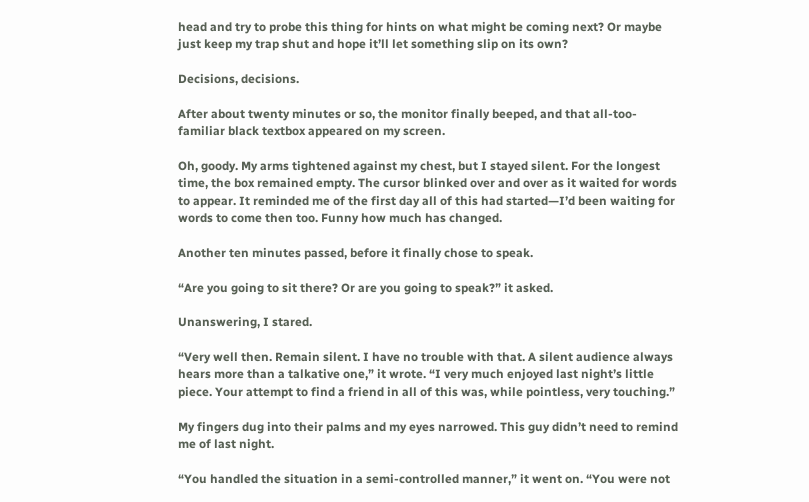head and try to probe this thing for hints on what might be coming next? Or maybe just keep my trap shut and hope it’ll let something slip on its own?

Decisions, decisions.

After about twenty minutes or so, the monitor finally beeped, and that all-too-familiar black textbox appeared on my screen.

Oh, goody. My arms tightened against my chest, but I stayed silent. For the longest time, the box remained empty. The cursor blinked over and over as it waited for words to appear. It reminded me of the first day all of this had started—I’d been waiting for words to come then too. Funny how much has changed.

Another ten minutes passed, before it finally chose to speak.

“Are you going to sit there? Or are you going to speak?” it asked.

Unanswering, I stared.

“Very well then. Remain silent. I have no trouble with that. A silent audience always hears more than a talkative one,” it wrote. “I very much enjoyed last night’s little piece. Your attempt to find a friend in all of this was, while pointless, very touching.”

My fingers dug into their palms and my eyes narrowed. This guy didn’t need to remind me of last night.

“You handled the situation in a semi-controlled manner,” it went on. “You were not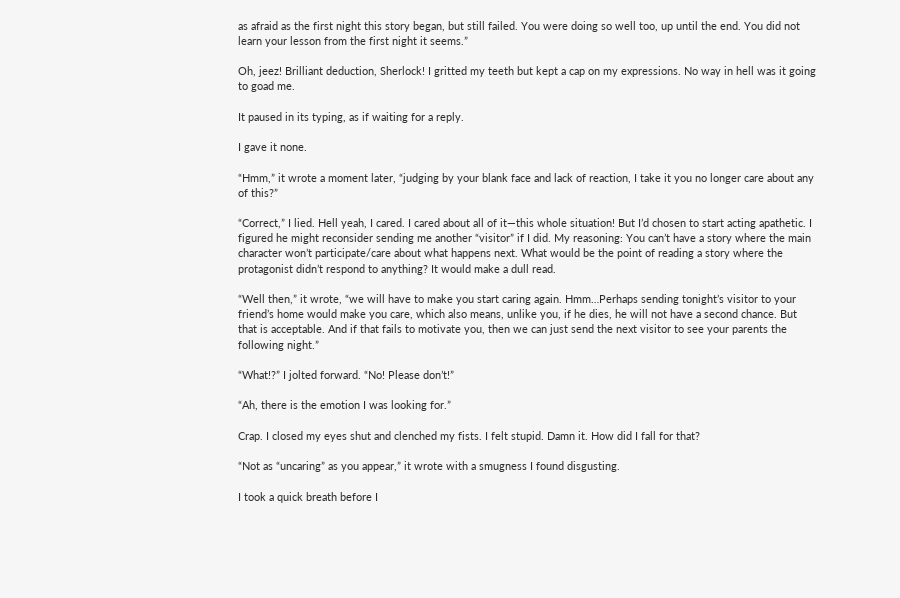as afraid as the first night this story began, but still failed. You were doing so well too, up until the end. You did not learn your lesson from the first night it seems.”

Oh, jeez! Brilliant deduction, Sherlock! I gritted my teeth but kept a cap on my expressions. No way in hell was it going to goad me.

It paused in its typing, as if waiting for a reply.

I gave it none.

“Hmm,” it wrote a moment later, “judging by your blank face and lack of reaction, I take it you no longer care about any of this?”

“Correct,” I lied. Hell yeah, I cared. I cared about all of it—this whole situation! But I’d chosen to start acting apathetic. I figured he might reconsider sending me another “visitor” if I did. My reasoning: You can’t have a story where the main character won’t participate/care about what happens next. What would be the point of reading a story where the protagonist didn’t respond to anything? It would make a dull read.

“Well then,” it wrote, “we will have to make you start caring again. Hmm…Perhaps sending tonight’s visitor to your friend’s home would make you care, which also means, unlike you, if he dies, he will not have a second chance. But that is acceptable. And if that fails to motivate you, then we can just send the next visitor to see your parents the following night.”

“What!?” I jolted forward. “No! Please don’t!”

“Ah, there is the emotion I was looking for.”

Crap. I closed my eyes shut and clenched my fists. I felt stupid. Damn it. How did I fall for that?

“Not as “uncaring” as you appear,” it wrote with a smugness I found disgusting.

I took a quick breath before I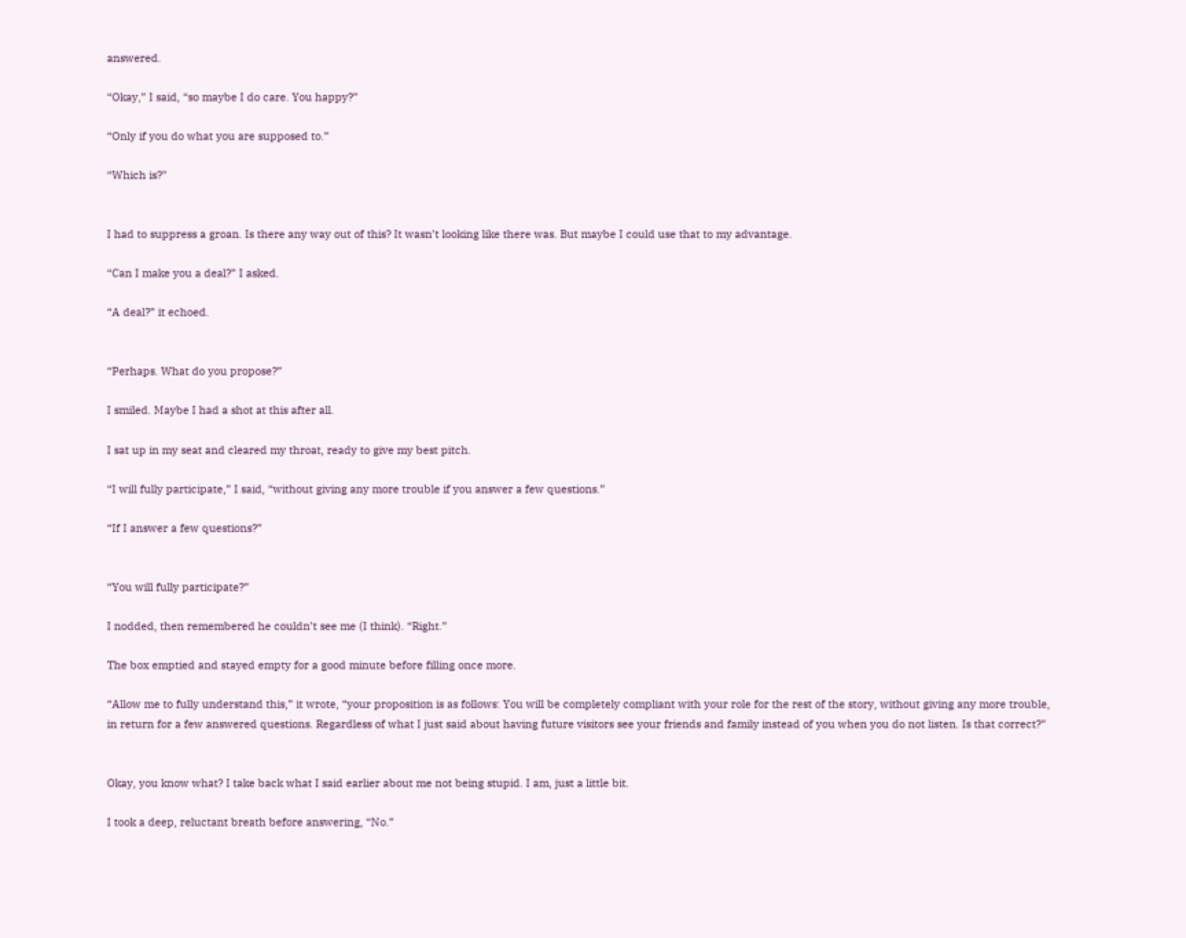answered.

“Okay,” I said, “so maybe I do care. You happy?”

“Only if you do what you are supposed to.”

“Which is?”


I had to suppress a groan. Is there any way out of this? It wasn’t looking like there was. But maybe I could use that to my advantage.

“Can I make you a deal?” I asked.

“A deal?” it echoed.


“Perhaps. What do you propose?”

I smiled. Maybe I had a shot at this after all.

I sat up in my seat and cleared my throat, ready to give my best pitch.

“I will fully participate,” I said, “without giving any more trouble if you answer a few questions.”

“If I answer a few questions?”


“You will fully participate?”

I nodded, then remembered he couldn’t see me (I think). “Right.”

The box emptied and stayed empty for a good minute before filling once more.

“Allow me to fully understand this,” it wrote, “your proposition is as follows: You will be completely compliant with your role for the rest of the story, without giving any more trouble, in return for a few answered questions. Regardless of what I just said about having future visitors see your friends and family instead of you when you do not listen. Is that correct?”


Okay, you know what? I take back what I said earlier about me not being stupid. I am, just a little bit.

I took a deep, reluctant breath before answering, “No.”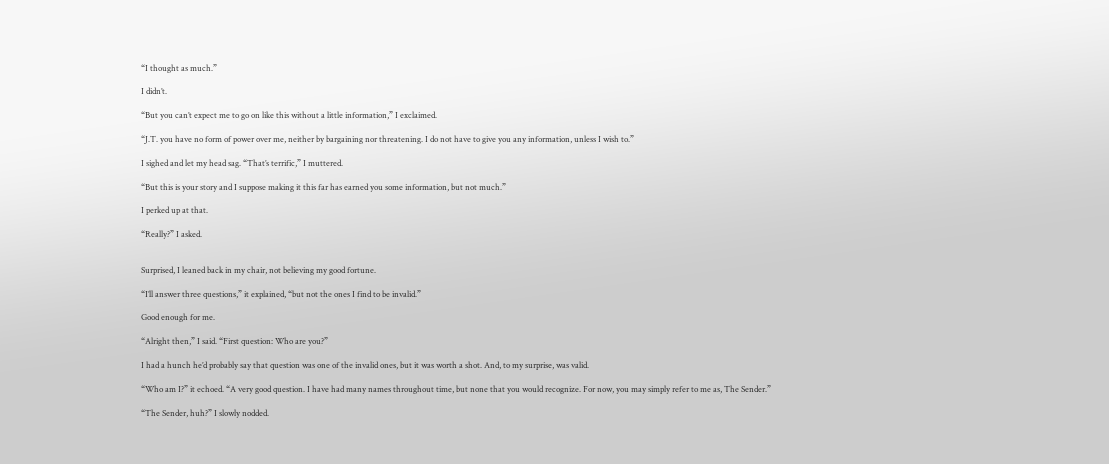“I thought as much.”

I didn’t.

“But you can’t expect me to go on like this without a little information,” I exclaimed.

“J.T. you have no form of power over me, neither by bargaining nor threatening. I do not have to give you any information, unless I wish to.”

I sighed and let my head sag. “That’s terrific,” I muttered.

“But this is your story and I suppose making it this far has earned you some information, but not much.”

I perked up at that.

“Really?” I asked.


Surprised, I leaned back in my chair, not believing my good fortune.

“I’ll answer three questions,” it explained, “but not the ones I find to be invalid.”

Good enough for me.

“Alright then,” I said. “First question: Who are you?”

I had a hunch he’d probably say that question was one of the invalid ones, but it was worth a shot. And, to my surprise, was valid.

“Who am I?” it echoed. “A very good question. I have had many names throughout time, but none that you would recognize. For now, you may simply refer to me as, The Sender.”

“The Sender, huh?” I slowly nodded.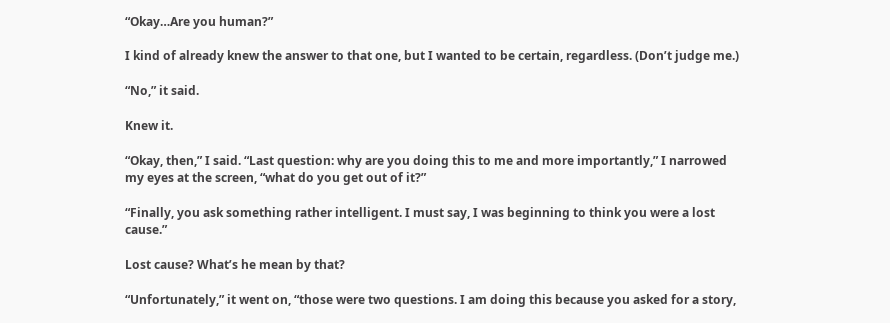“Okay…Are you human?”

I kind of already knew the answer to that one, but I wanted to be certain, regardless. (Don’t judge me.)

“No,” it said.

Knew it.

“Okay, then,” I said. “Last question: why are you doing this to me and more importantly,” I narrowed my eyes at the screen, “what do you get out of it?”

“Finally, you ask something rather intelligent. I must say, I was beginning to think you were a lost cause.”

Lost cause? What’s he mean by that?

“Unfortunately,” it went on, “those were two questions. I am doing this because you asked for a story,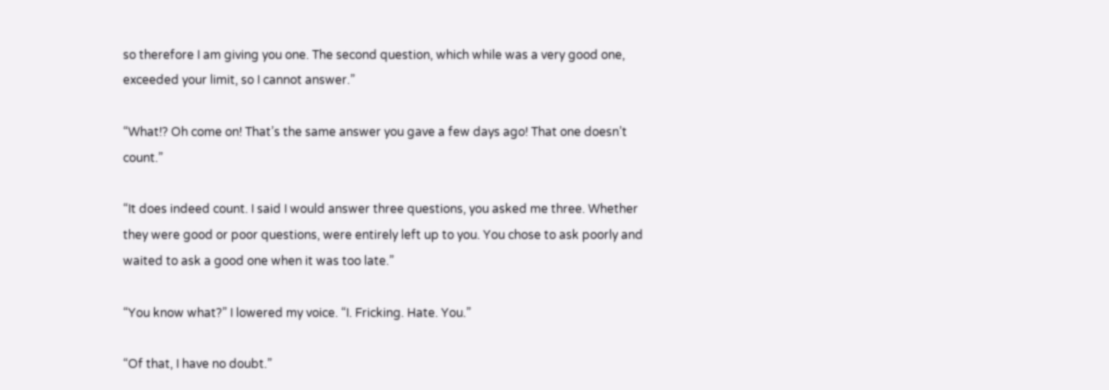so therefore I am giving you one. The second question, which while was a very good one, exceeded your limit, so I cannot answer.”

“What!? Oh come on! That’s the same answer you gave a few days ago! That one doesn’t count.”

“It does indeed count. I said I would answer three questions, you asked me three. Whether they were good or poor questions, were entirely left up to you. You chose to ask poorly and waited to ask a good one when it was too late.”

“You know what?” I lowered my voice. “I. Fricking. Hate. You.”

“Of that, I have no doubt.”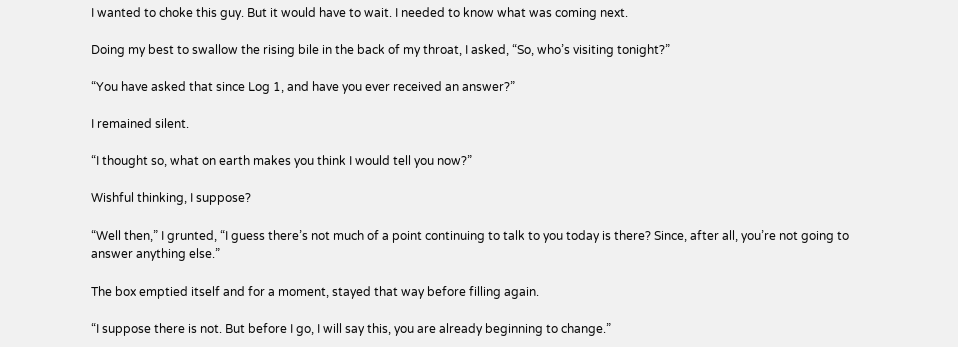I wanted to choke this guy. But it would have to wait. I needed to know what was coming next.

Doing my best to swallow the rising bile in the back of my throat, I asked, “So, who’s visiting tonight?”

“You have asked that since Log 1, and have you ever received an answer?”

I remained silent.

“I thought so, what on earth makes you think I would tell you now?”

Wishful thinking, I suppose?

“Well then,” I grunted, “I guess there’s not much of a point continuing to talk to you today is there? Since, after all, you’re not going to answer anything else.”

The box emptied itself and for a moment, stayed that way before filling again.

“I suppose there is not. But before I go, I will say this, you are already beginning to change.”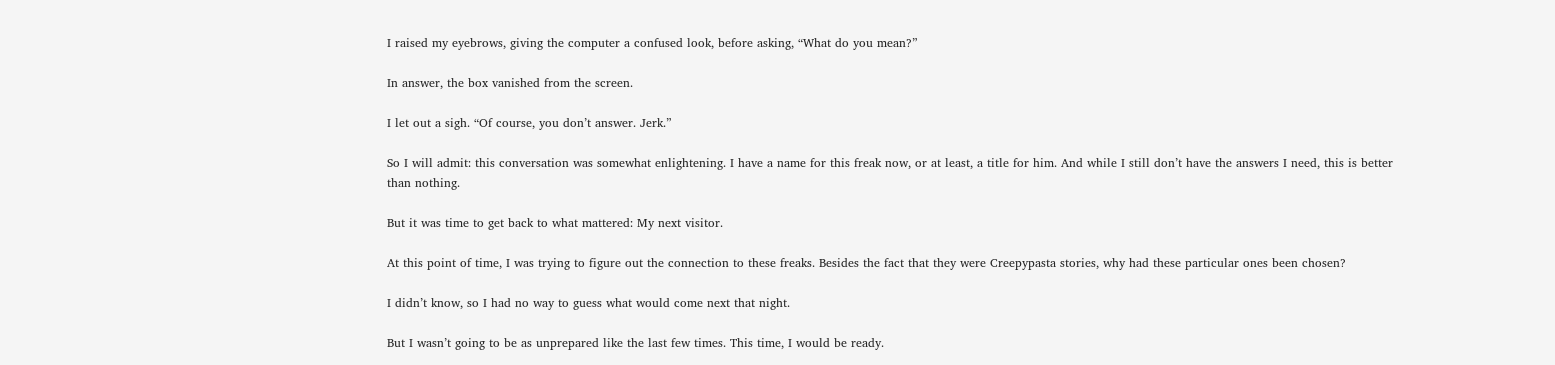I raised my eyebrows, giving the computer a confused look, before asking, “What do you mean?”

In answer, the box vanished from the screen.

I let out a sigh. “Of course, you don’t answer. Jerk.”

So I will admit: this conversation was somewhat enlightening. I have a name for this freak now, or at least, a title for him. And while I still don’t have the answers I need, this is better than nothing.

But it was time to get back to what mattered: My next visitor.

At this point of time, I was trying to figure out the connection to these freaks. Besides the fact that they were Creepypasta stories, why had these particular ones been chosen?

I didn’t know, so I had no way to guess what would come next that night.

But I wasn’t going to be as unprepared like the last few times. This time, I would be ready.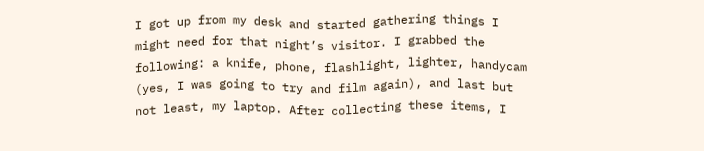I got up from my desk and started gathering things I might need for that night’s visitor. I grabbed the following: a knife, phone, flashlight, lighter, handycam (yes, I was going to try and film again), and last but not least, my laptop. After collecting these items, I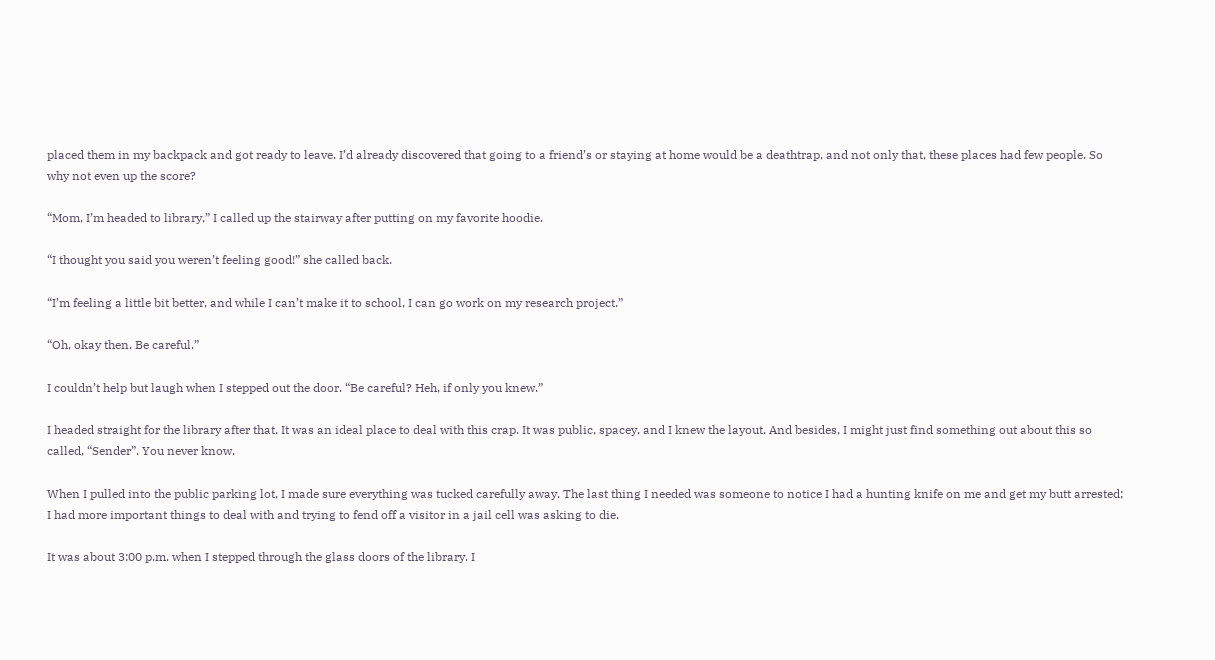placed them in my backpack and got ready to leave. I’d already discovered that going to a friend’s or staying at home would be a deathtrap, and not only that, these places had few people. So why not even up the score?

“Mom, I’m headed to library,” I called up the stairway after putting on my favorite hoodie.

“I thought you said you weren’t feeling good!” she called back.

“I’m feeling a little bit better, and while I can’t make it to school, I can go work on my research project.”

“Oh, okay then. Be careful.”

I couldn’t help but laugh when I stepped out the door. “Be careful? Heh, if only you knew.”

I headed straight for the library after that. It was an ideal place to deal with this crap. It was public, spacey, and I knew the layout. And besides, I might just find something out about this so called, “Sender”. You never know.

When I pulled into the public parking lot, I made sure everything was tucked carefully away. The last thing I needed was someone to notice I had a hunting knife on me and get my butt arrested; I had more important things to deal with and trying to fend off a visitor in a jail cell was asking to die.

It was about 3:00 p.m. when I stepped through the glass doors of the library. I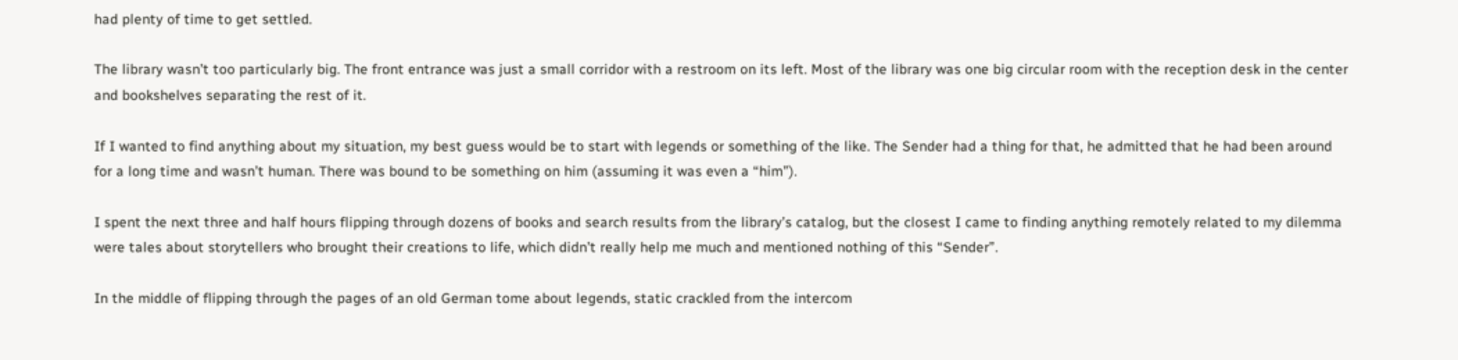had plenty of time to get settled.

The library wasn’t too particularly big. The front entrance was just a small corridor with a restroom on its left. Most of the library was one big circular room with the reception desk in the center and bookshelves separating the rest of it.

If I wanted to find anything about my situation, my best guess would be to start with legends or something of the like. The Sender had a thing for that, he admitted that he had been around for a long time and wasn’t human. There was bound to be something on him (assuming it was even a “him”).

I spent the next three and half hours flipping through dozens of books and search results from the library’s catalog, but the closest I came to finding anything remotely related to my dilemma were tales about storytellers who brought their creations to life, which didn’t really help me much and mentioned nothing of this “Sender”.

In the middle of flipping through the pages of an old German tome about legends, static crackled from the intercom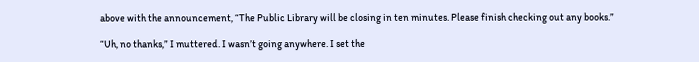above with the announcement, “The Public Library will be closing in ten minutes. Please finish checking out any books.”

“Uh, no thanks,” I muttered. I wasn’t going anywhere. I set the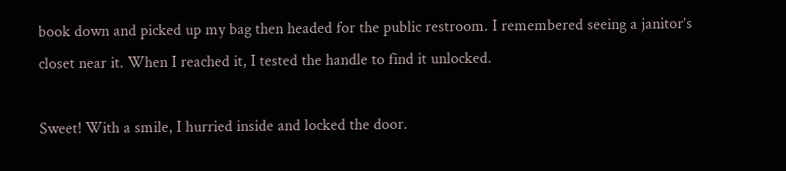book down and picked up my bag then headed for the public restroom. I remembered seeing a janitor’s closet near it. When I reached it, I tested the handle to find it unlocked.

Sweet! With a smile, I hurried inside and locked the door.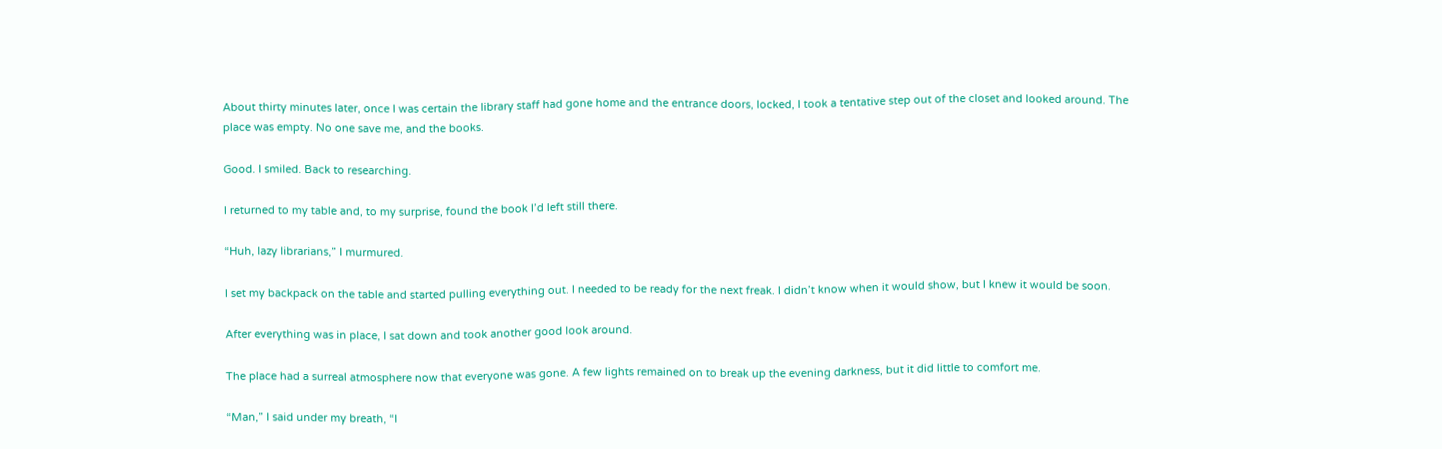About thirty minutes later, once I was certain the library staff had gone home and the entrance doors, locked, I took a tentative step out of the closet and looked around. The place was empty. No one save me, and the books.

Good. I smiled. Back to researching.

I returned to my table and, to my surprise, found the book I’d left still there.

“Huh, lazy librarians,” I murmured.

I set my backpack on the table and started pulling everything out. I needed to be ready for the next freak. I didn’t know when it would show, but I knew it would be soon.

After everything was in place, I sat down and took another good look around.

The place had a surreal atmosphere now that everyone was gone. A few lights remained on to break up the evening darkness, but it did little to comfort me.

“Man,” I said under my breath, “I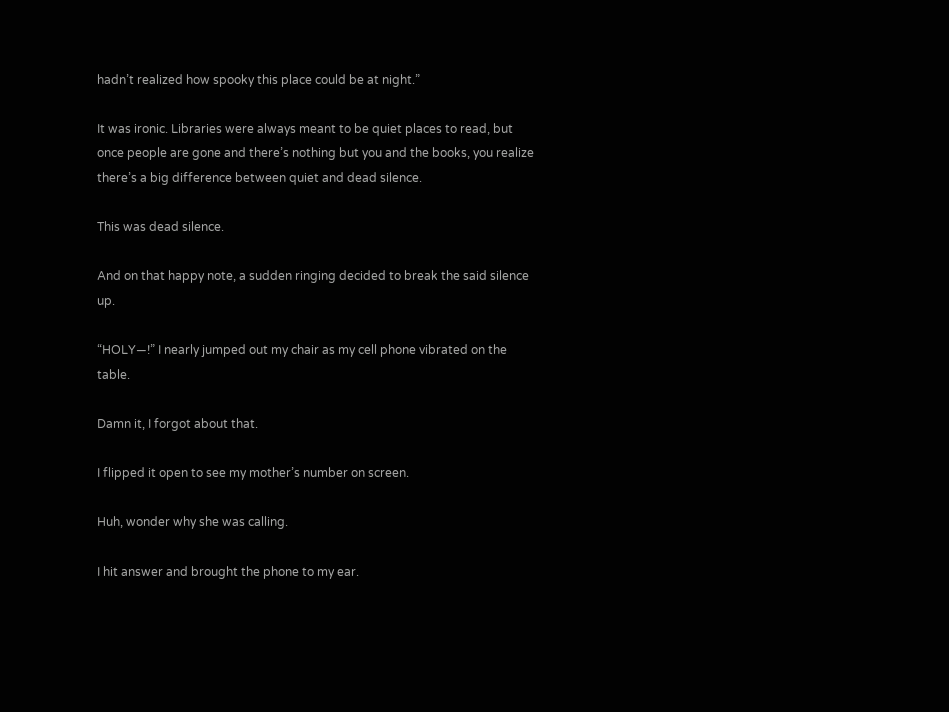hadn’t realized how spooky this place could be at night.”

It was ironic. Libraries were always meant to be quiet places to read, but once people are gone and there’s nothing but you and the books, you realize there’s a big difference between quiet and dead silence.

This was dead silence.

And on that happy note, a sudden ringing decided to break the said silence up.

“HOLY—!” I nearly jumped out my chair as my cell phone vibrated on the table.

Damn it, I forgot about that.

I flipped it open to see my mother’s number on screen.

Huh, wonder why she was calling.

I hit answer and brought the phone to my ear.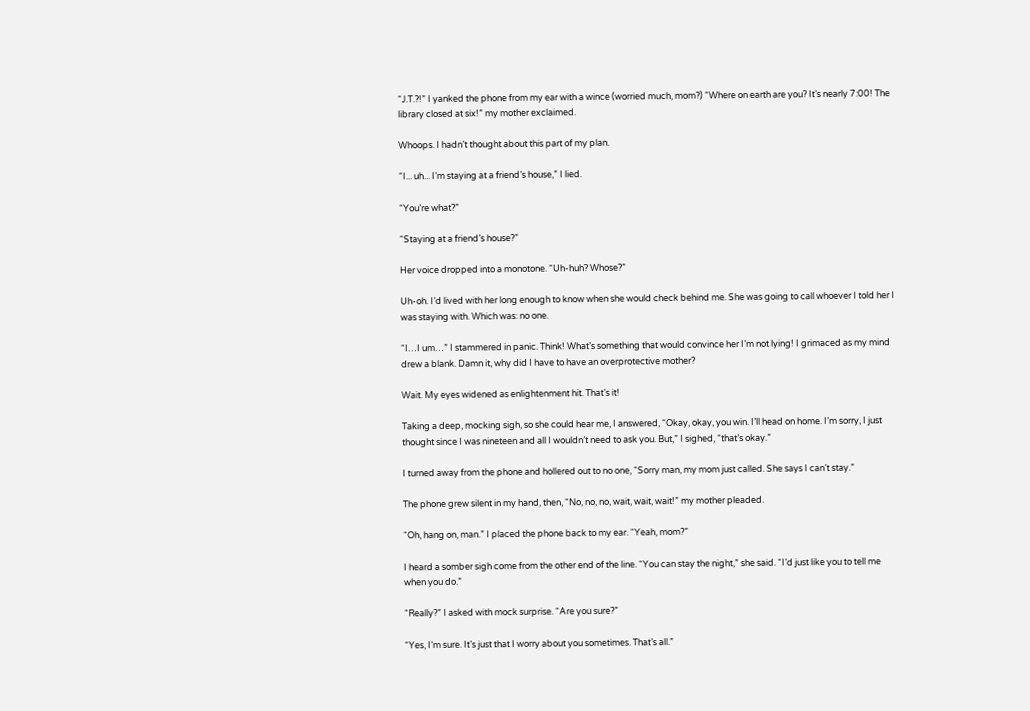“J.T.?!” I yanked the phone from my ear with a wince (worried much, mom?) “Where on earth are you? It’s nearly 7:00! The library closed at six!” my mother exclaimed.

Whoops. I hadn’t thought about this part of my plan.

“I... uh... I’m staying at a friend’s house,” I lied.

“You’re what?”

“Staying at a friend’s house?”

Her voice dropped into a monotone. “Uh-huh? Whose?”

Uh-oh. I’d lived with her long enough to know when she would check behind me. She was going to call whoever I told her I was staying with. Which was: no one.

“I…I um…” I stammered in panic. Think! What’s something that would convince her I’m not lying! I grimaced as my mind drew a blank. Damn it, why did I have to have an overprotective mother?

Wait. My eyes widened as enlightenment hit. That’s it!

Taking a deep, mocking sigh, so she could hear me, I answered, “Okay, okay, you win. I’ll head on home. I’m sorry, I just thought since I was nineteen and all I wouldn’t need to ask you. But,” I sighed, “that’s okay.”

I turned away from the phone and hollered out to no one, “Sorry man, my mom just called. She says I can’t stay.”

The phone grew silent in my hand, then, “No, no, no, wait, wait, wait!” my mother pleaded.

“Oh, hang on, man.” I placed the phone back to my ear. “Yeah, mom?”

I heard a somber sigh come from the other end of the line. “You can stay the night,” she said. “I’d just like you to tell me when you do.”

“Really?” I asked with mock surprise. “Are you sure?”

“Yes, I’m sure. It’s just that I worry about you sometimes. That’s all.”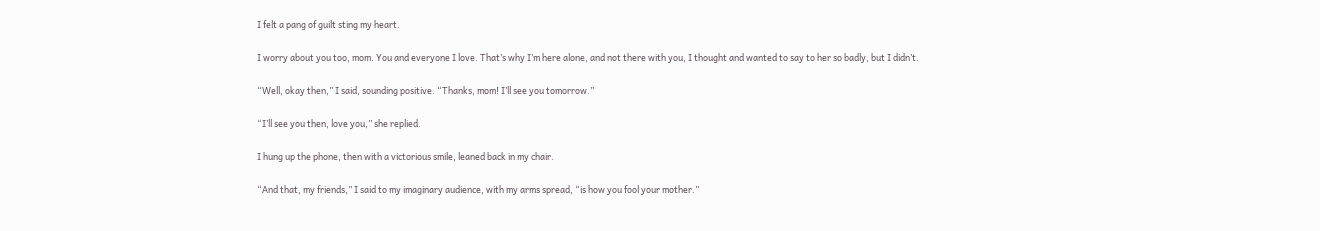I felt a pang of guilt sting my heart.

I worry about you too, mom. You and everyone I love. That’s why I’m here alone, and not there with you, I thought and wanted to say to her so badly, but I didn’t.

“Well, okay then,” I said, sounding positive. “Thanks, mom! I’ll see you tomorrow.”

“I’ll see you then, love you,” she replied.

I hung up the phone, then with a victorious smile, leaned back in my chair.

“And that, my friends,” I said to my imaginary audience, with my arms spread, “is how you fool your mother.”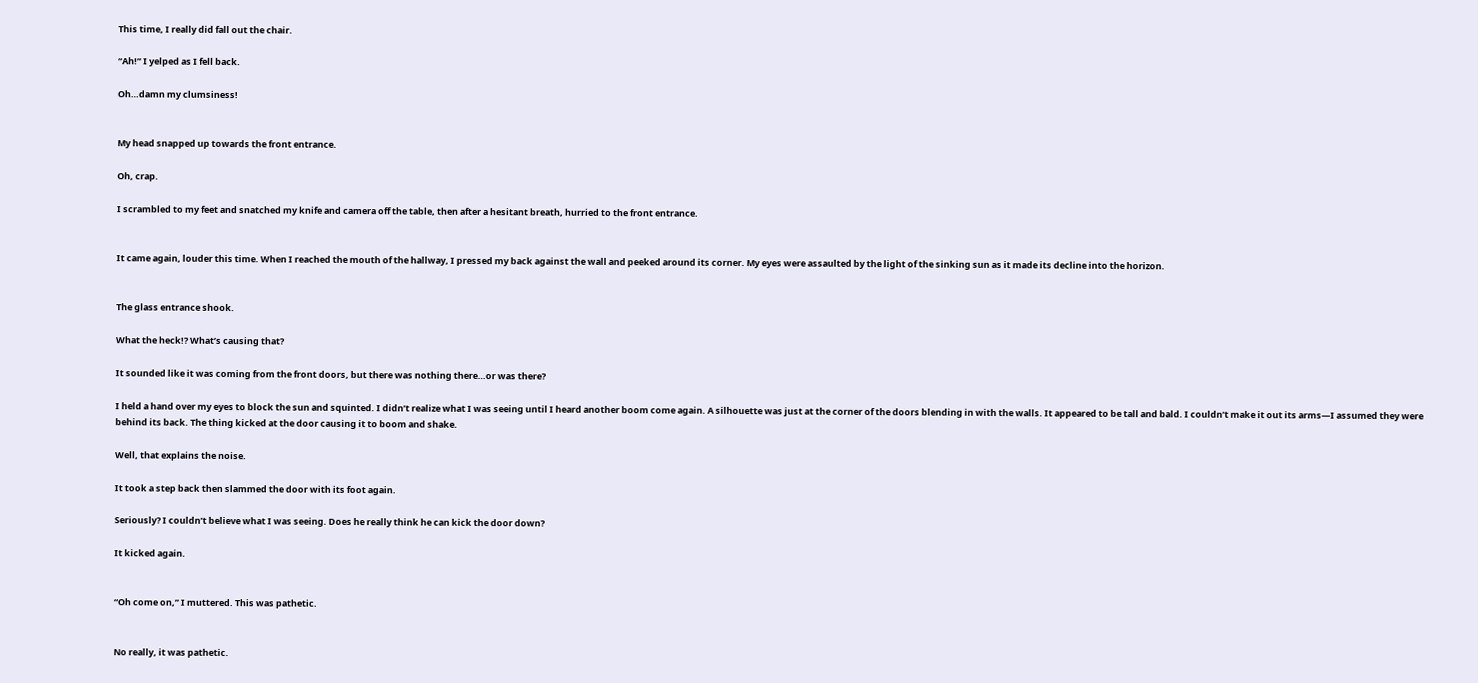This time, I really did fall out the chair.

“Ah!” I yelped as I fell back.

Oh…damn my clumsiness!


My head snapped up towards the front entrance.

Oh, crap.

I scrambled to my feet and snatched my knife and camera off the table, then after a hesitant breath, hurried to the front entrance.


It came again, louder this time. When I reached the mouth of the hallway, I pressed my back against the wall and peeked around its corner. My eyes were assaulted by the light of the sinking sun as it made its decline into the horizon.


The glass entrance shook.

What the heck!? What’s causing that?

It sounded like it was coming from the front doors, but there was nothing there…or was there?

I held a hand over my eyes to block the sun and squinted. I didn’t realize what I was seeing until I heard another boom come again. A silhouette was just at the corner of the doors blending in with the walls. It appeared to be tall and bald. I couldn’t make it out its arms—I assumed they were behind its back. The thing kicked at the door causing it to boom and shake.

Well, that explains the noise.

It took a step back then slammed the door with its foot again.

Seriously? I couldn’t believe what I was seeing. Does he really think he can kick the door down?

It kicked again.


“Oh come on,” I muttered. This was pathetic.


No really, it was pathetic.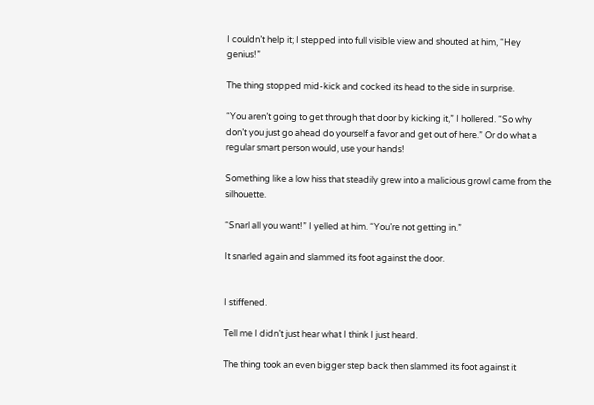I couldn’t help it; I stepped into full visible view and shouted at him, “Hey genius!”

The thing stopped mid-kick and cocked its head to the side in surprise.

“You aren’t going to get through that door by kicking it,” I hollered. “So why don’t you just go ahead do yourself a favor and get out of here.” Or do what a regular smart person would, use your hands!

Something like a low hiss that steadily grew into a malicious growl came from the silhouette.

“Snarl all you want!” I yelled at him. “You’re not getting in.”

It snarled again and slammed its foot against the door.


I stiffened.

Tell me I didn’t just hear what I think I just heard.

The thing took an even bigger step back then slammed its foot against it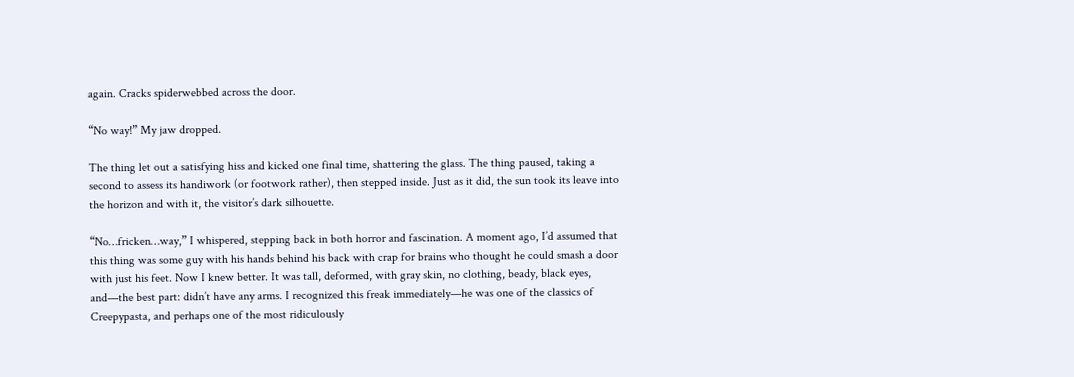again. Cracks spiderwebbed across the door.

“No way!” My jaw dropped.

The thing let out a satisfying hiss and kicked one final time, shattering the glass. The thing paused, taking a second to assess its handiwork (or footwork rather), then stepped inside. Just as it did, the sun took its leave into the horizon and with it, the visitor’s dark silhouette.

“No…fricken…way,” I whispered, stepping back in both horror and fascination. A moment ago, I’d assumed that this thing was some guy with his hands behind his back with crap for brains who thought he could smash a door with just his feet. Now I knew better. It was tall, deformed, with gray skin, no clothing, beady, black eyes, and—the best part: didn’t have any arms. I recognized this freak immediately—he was one of the classics of Creepypasta, and perhaps one of the most ridiculously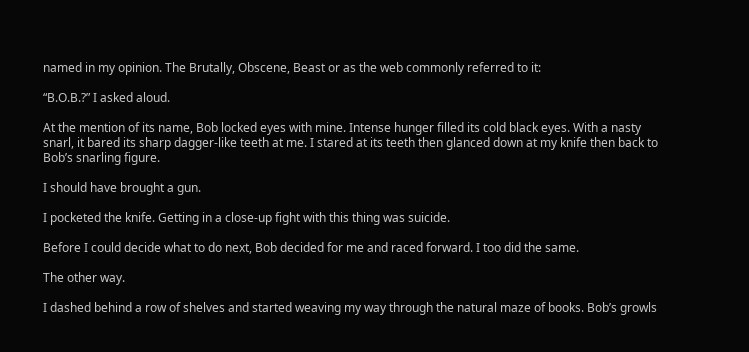named in my opinion. The Brutally, Obscene, Beast or as the web commonly referred to it:

“B.O.B.?” I asked aloud.

At the mention of its name, Bob locked eyes with mine. Intense hunger filled its cold black eyes. With a nasty snarl, it bared its sharp dagger-like teeth at me. I stared at its teeth then glanced down at my knife then back to Bob’s snarling figure.

I should have brought a gun.

I pocketed the knife. Getting in a close-up fight with this thing was suicide.

Before I could decide what to do next, Bob decided for me and raced forward. I too did the same.

The other way.

I dashed behind a row of shelves and started weaving my way through the natural maze of books. Bob’s growls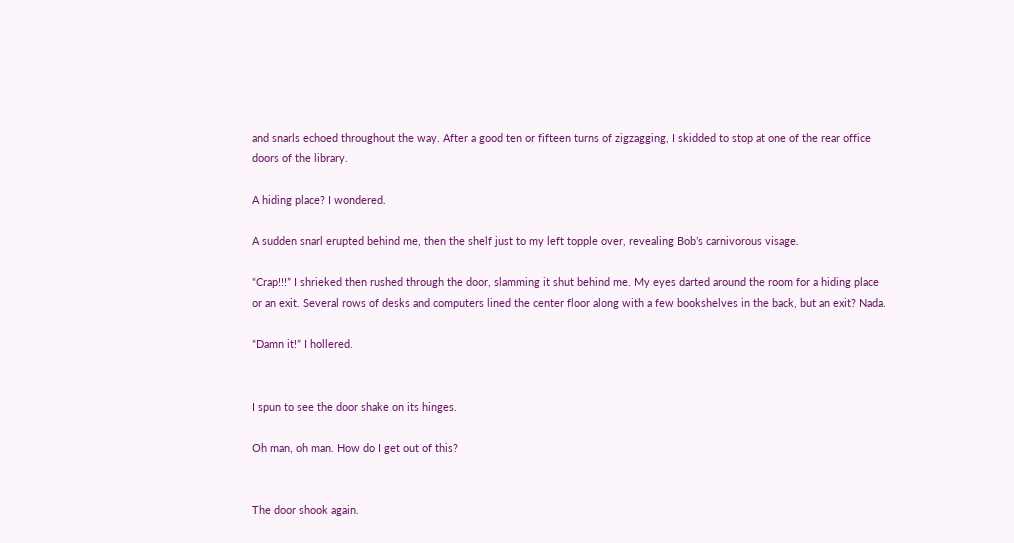and snarls echoed throughout the way. After a good ten or fifteen turns of zigzagging, I skidded to stop at one of the rear office doors of the library.

A hiding place? I wondered.

A sudden snarl erupted behind me, then the shelf just to my left topple over, revealing Bob’s carnivorous visage.

“Crap!!!” I shrieked then rushed through the door, slamming it shut behind me. My eyes darted around the room for a hiding place or an exit. Several rows of desks and computers lined the center floor along with a few bookshelves in the back, but an exit? Nada.

“Damn it!” I hollered.


I spun to see the door shake on its hinges.

Oh man, oh man. How do I get out of this?


The door shook again.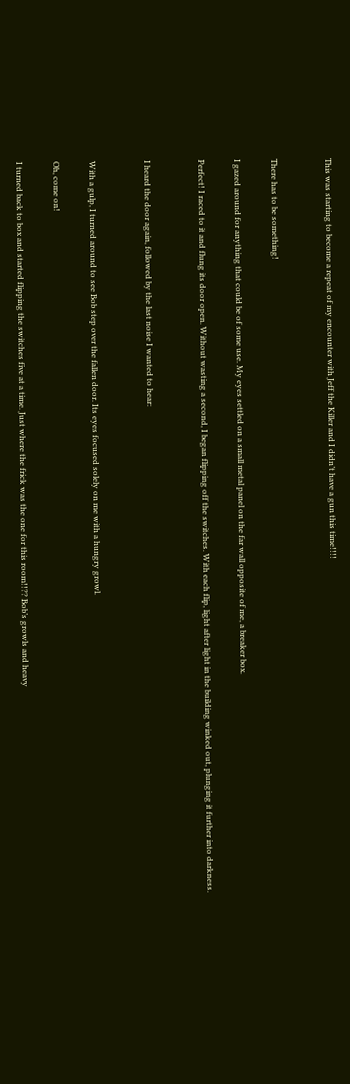This was starting to become a repeat of my encounter with Jeff the Killer and I didn’t have a gun this time!!!!


There has to be something!

I gazed around for anything that could be of some use. My eyes settled on a small metal panel on the far wall opposite of me, a breaker box.

Perfect! I raced to it and flung its door open. Without wasting a second, I began flipping off the switches. With each flip, light after light in the building winked out, plunging it further into darkness.


I heard the door again, followed by the last noise I wanted to hear:


With a gulp, I turned around to see Bob step over the fallen door. Its eyes focused solely on me with a hungry growl.

Oh, come on!

I turned back to box and started flipping the switches five at a time. Just where the frick was the one for this room!!?? Bob’s growls and heavy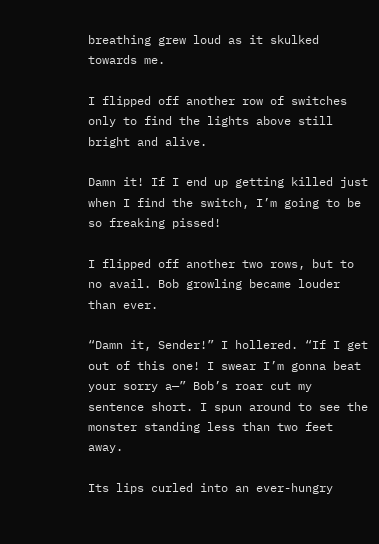breathing grew loud as it skulked towards me.

I flipped off another row of switches only to find the lights above still bright and alive.

Damn it! If I end up getting killed just when I find the switch, I’m going to be so freaking pissed!

I flipped off another two rows, but to no avail. Bob growling became louder than ever.

“Damn it, Sender!” I hollered. “If I get out of this one! I swear I’m gonna beat your sorry a—” Bob’s roar cut my sentence short. I spun around to see the monster standing less than two feet away.

Its lips curled into an ever-hungry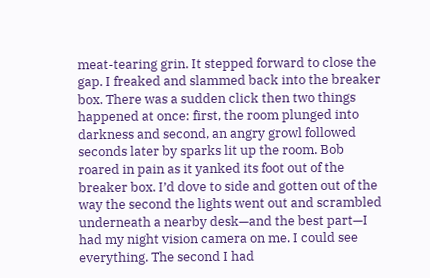meat-tearing grin. It stepped forward to close the gap. I freaked and slammed back into the breaker box. There was a sudden click then two things happened at once: first, the room plunged into darkness and second, an angry growl followed seconds later by sparks lit up the room. Bob roared in pain as it yanked its foot out of the breaker box. I’d dove to side and gotten out of the way the second the lights went out and scrambled underneath a nearby desk—and the best part—I had my night vision camera on me. I could see everything. The second I had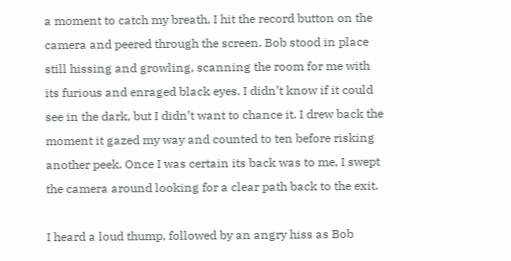a moment to catch my breath, I hit the record button on the camera and peered through the screen. Bob stood in place still hissing and growling, scanning the room for me with its furious and enraged black eyes. I didn’t know if it could see in the dark, but I didn’t want to chance it. I drew back the moment it gazed my way and counted to ten before risking another peek. Once I was certain its back was to me, I swept the camera around looking for a clear path back to the exit.

I heard a loud thump, followed by an angry hiss as Bob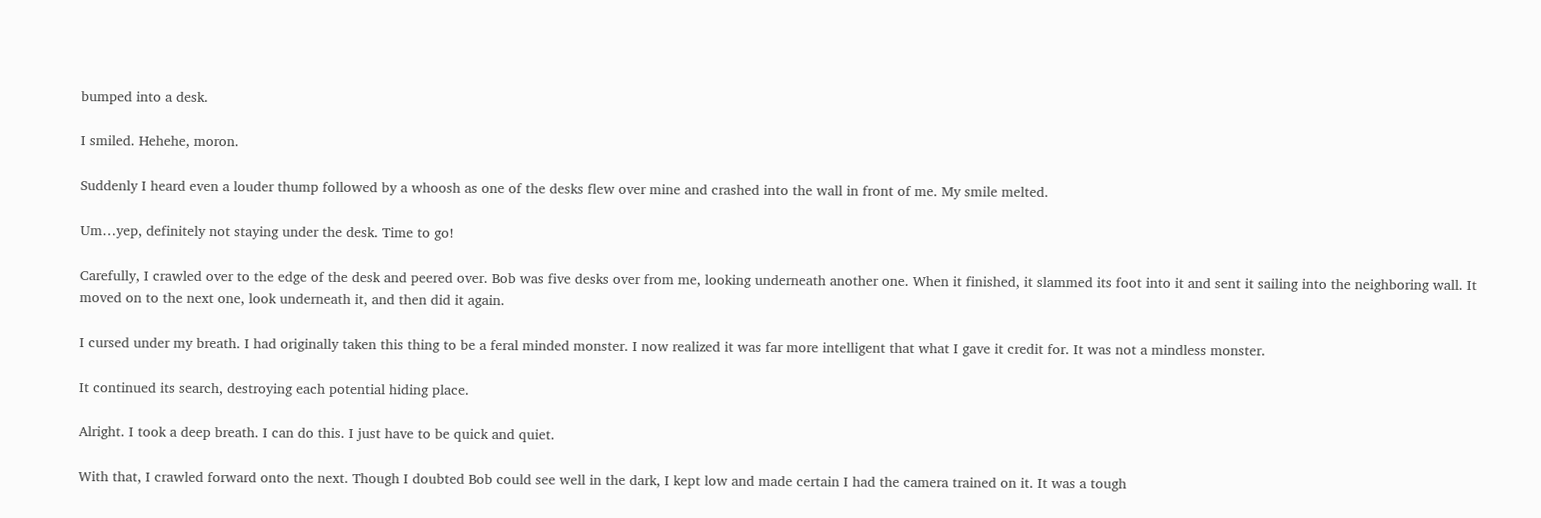bumped into a desk.

I smiled. Hehehe, moron.

Suddenly I heard even a louder thump followed by a whoosh as one of the desks flew over mine and crashed into the wall in front of me. My smile melted.

Um…yep, definitely not staying under the desk. Time to go!

Carefully, I crawled over to the edge of the desk and peered over. Bob was five desks over from me, looking underneath another one. When it finished, it slammed its foot into it and sent it sailing into the neighboring wall. It moved on to the next one, look underneath it, and then did it again.

I cursed under my breath. I had originally taken this thing to be a feral minded monster. I now realized it was far more intelligent that what I gave it credit for. It was not a mindless monster.

It continued its search, destroying each potential hiding place.

Alright. I took a deep breath. I can do this. I just have to be quick and quiet.

With that, I crawled forward onto the next. Though I doubted Bob could see well in the dark, I kept low and made certain I had the camera trained on it. It was a tough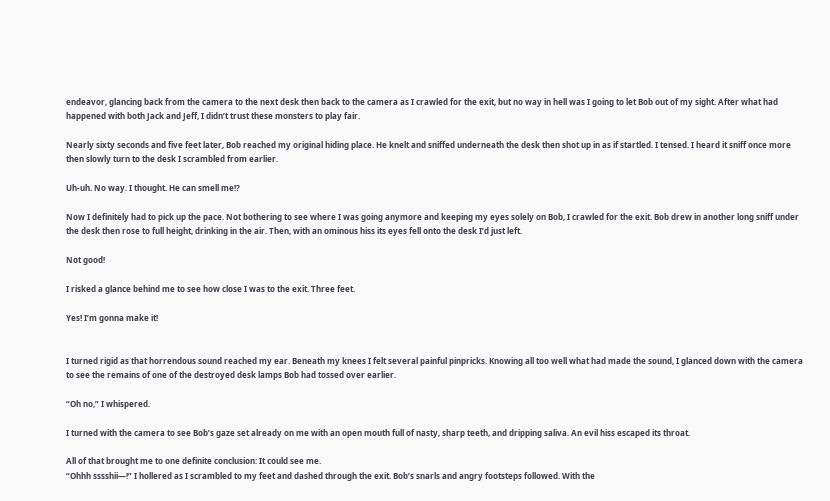endeavor, glancing back from the camera to the next desk then back to the camera as I crawled for the exit, but no way in hell was I going to let Bob out of my sight. After what had happened with both Jack and Jeff, I didn’t trust these monsters to play fair.

Nearly sixty seconds and five feet later, Bob reached my original hiding place. He knelt and sniffed underneath the desk then shot up in as if startled. I tensed. I heard it sniff once more then slowly turn to the desk I scrambled from earlier.

Uh-uh. No way. I thought. He can smell me!?

Now I definitely had to pick up the pace. Not bothering to see where I was going anymore and keeping my eyes solely on Bob, I crawled for the exit. Bob drew in another long sniff under the desk then rose to full height, drinking in the air. Then, with an ominous hiss its eyes fell onto the desk I’d just left.

Not good!

I risked a glance behind me to see how close I was to the exit. Three feet.

Yes! I’m gonna make it!


I turned rigid as that horrendous sound reached my ear. Beneath my knees I felt several painful pinpricks. Knowing all too well what had made the sound, I glanced down with the camera to see the remains of one of the destroyed desk lamps Bob had tossed over earlier.

“Oh no,” I whispered.

I turned with the camera to see Bob’s gaze set already on me with an open mouth full of nasty, sharp teeth, and dripping saliva. An evil hiss escaped its throat.

All of that brought me to one definite conclusion: It could see me.
“Ohhh sssshii—!” I hollered as I scrambled to my feet and dashed through the exit. Bob’s snarls and angry footsteps followed. With the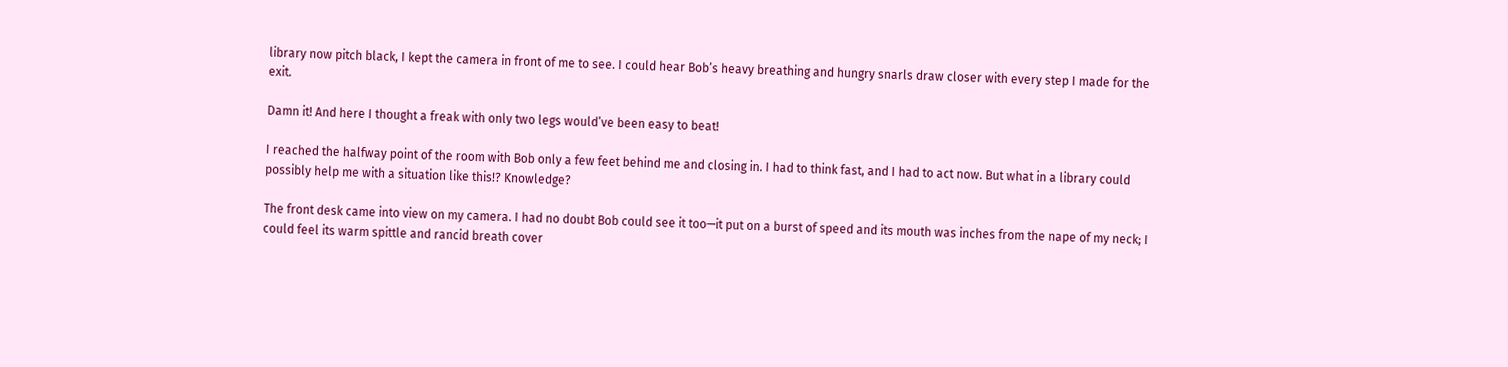library now pitch black, I kept the camera in front of me to see. I could hear Bob’s heavy breathing and hungry snarls draw closer with every step I made for the exit.

Damn it! And here I thought a freak with only two legs would’ve been easy to beat!

I reached the halfway point of the room with Bob only a few feet behind me and closing in. I had to think fast, and I had to act now. But what in a library could possibly help me with a situation like this!? Knowledge?

The front desk came into view on my camera. I had no doubt Bob could see it too—it put on a burst of speed and its mouth was inches from the nape of my neck; I could feel its warm spittle and rancid breath cover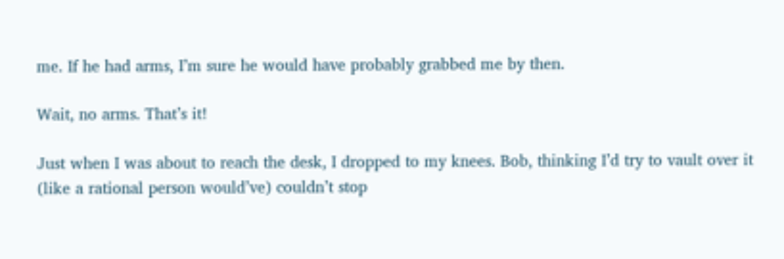me. If he had arms, I’m sure he would have probably grabbed me by then.

Wait, no arms. That’s it!

Just when I was about to reach the desk, I dropped to my knees. Bob, thinking I’d try to vault over it (like a rational person would’ve) couldn’t stop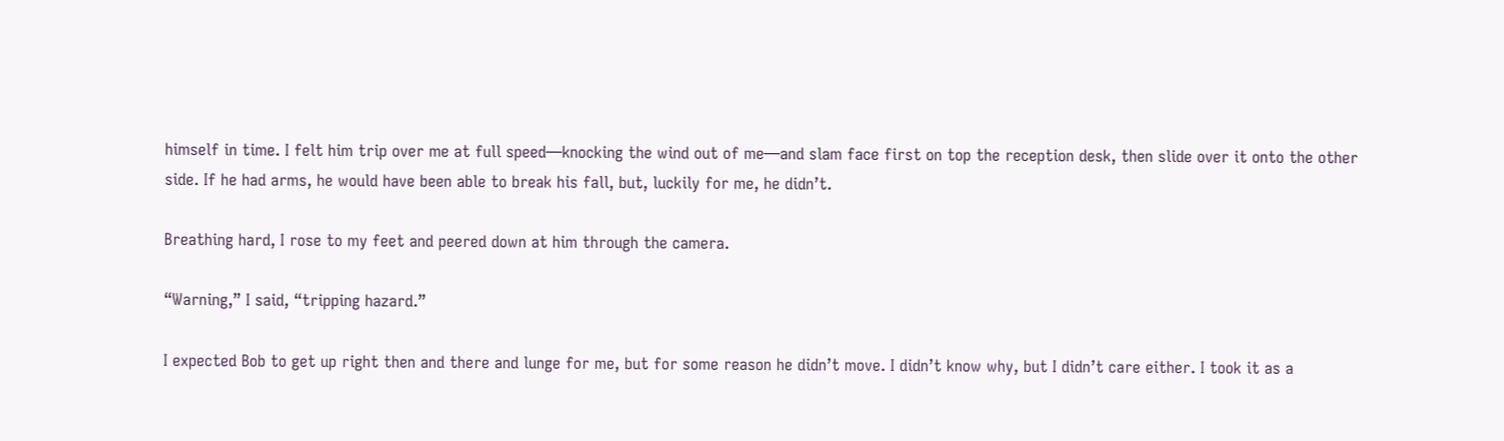himself in time. I felt him trip over me at full speed—knocking the wind out of me—and slam face first on top the reception desk, then slide over it onto the other side. If he had arms, he would have been able to break his fall, but, luckily for me, he didn’t.

Breathing hard, I rose to my feet and peered down at him through the camera.

“Warning,” I said, “tripping hazard.”

I expected Bob to get up right then and there and lunge for me, but for some reason he didn’t move. I didn’t know why, but I didn’t care either. I took it as a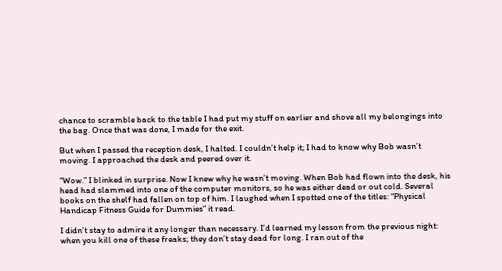chance to scramble back to the table I had put my stuff on earlier and shove all my belongings into the bag. Once that was done, I made for the exit.

But when I passed the reception desk, I halted. I couldn’t help it; I had to know why Bob wasn’t moving. I approached the desk and peered over it.

“Wow.” I blinked in surprise. Now I knew why he wasn’t moving. When Bob had flown into the desk, his head had slammed into one of the computer monitors, so he was either dead or out cold. Several books on the shelf had fallen on top of him. I laughed when I spotted one of the titles: “Physical Handicap Fitness Guide for Dummies” it read.

I didn’t stay to admire it any longer than necessary. I’d learned my lesson from the previous night: when you kill one of these freaks; they don’t stay dead for long. I ran out of the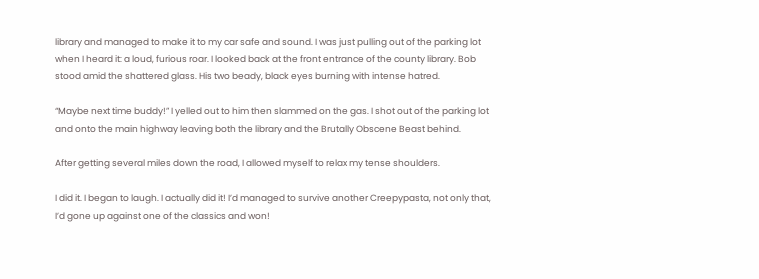library and managed to make it to my car safe and sound. I was just pulling out of the parking lot when I heard it: a loud, furious roar. I looked back at the front entrance of the county library. Bob stood amid the shattered glass. His two beady, black eyes burning with intense hatred.

“Maybe next time buddy!” I yelled out to him then slammed on the gas. I shot out of the parking lot and onto the main highway leaving both the library and the Brutally Obscene Beast behind.

After getting several miles down the road, I allowed myself to relax my tense shoulders.

I did it. I began to laugh. I actually did it! I’d managed to survive another Creepypasta, not only that, I’d gone up against one of the classics and won!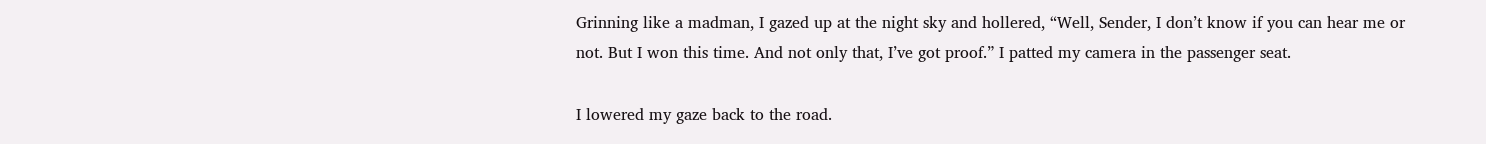Grinning like a madman, I gazed up at the night sky and hollered, “Well, Sender, I don’t know if you can hear me or not. But I won this time. And not only that, I’ve got proof.” I patted my camera in the passenger seat.

I lowered my gaze back to the road.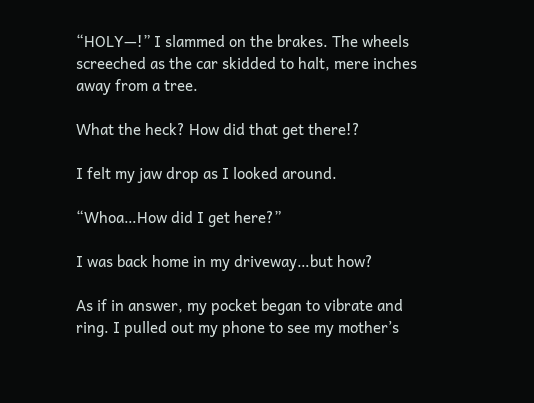“HOLY—!” I slammed on the brakes. The wheels screeched as the car skidded to halt, mere inches away from a tree.

What the heck? How did that get there!?

I felt my jaw drop as I looked around.

“Whoa…How did I get here?”

I was back home in my driveway…but how?

As if in answer, my pocket began to vibrate and ring. I pulled out my phone to see my mother’s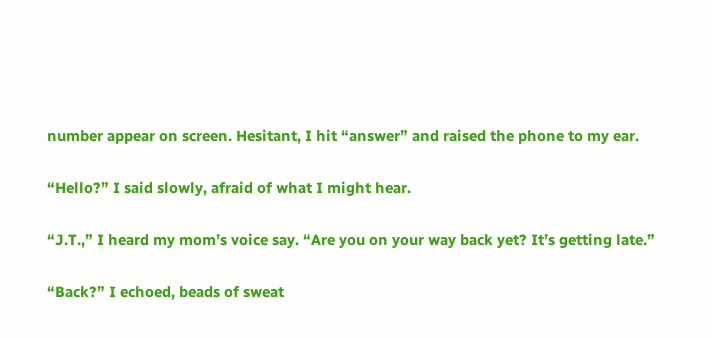number appear on screen. Hesitant, I hit “answer” and raised the phone to my ear.

“Hello?” I said slowly, afraid of what I might hear.

“J.T.,” I heard my mom’s voice say. “Are you on your way back yet? It’s getting late.”

“Back?” I echoed, beads of sweat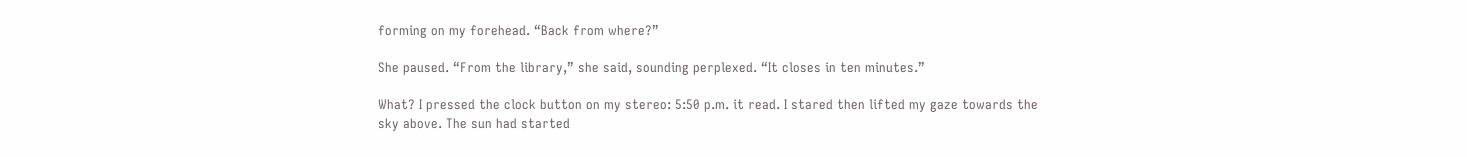forming on my forehead. “Back from where?”

She paused. “From the library,” she said, sounding perplexed. “It closes in ten minutes.”

What? I pressed the clock button on my stereo: 5:50 p.m. it read. I stared then lifted my gaze towards the sky above. The sun had started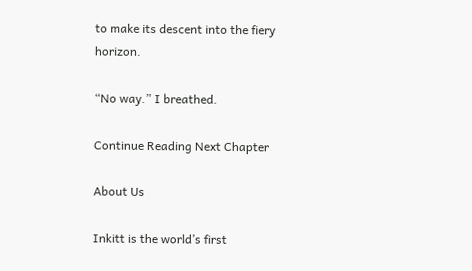to make its descent into the fiery horizon.

“No way.” I breathed.

Continue Reading Next Chapter

About Us

Inkitt is the world’s first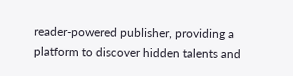reader-powered publisher, providing a platform to discover hidden talents and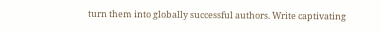turn them into globally successful authors. Write captivating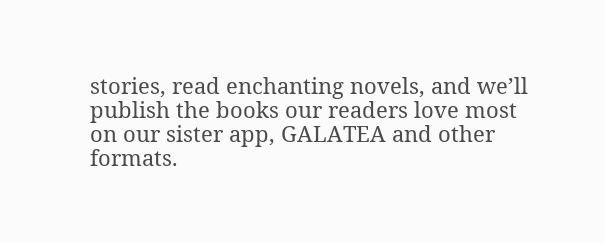stories, read enchanting novels, and we’ll publish the books our readers love most on our sister app, GALATEA and other formats.